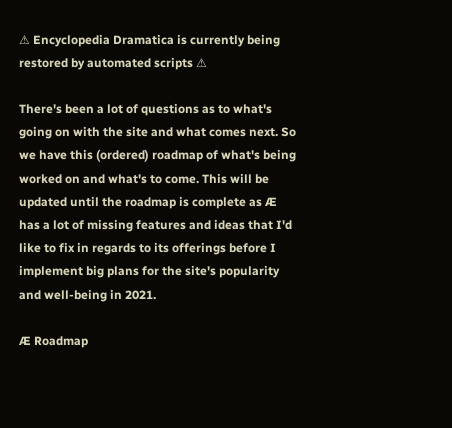⚠ Encyclopedia Dramatica is currently being restored by automated scripts ⚠

There's been a lot of questions as to what's going on with the site and what comes next. So we have this (ordered) roadmap of what's being worked on and what's to come. This will be updated until the roadmap is complete as Æ has a lot of missing features and ideas that I'd like to fix in regards to its offerings before I implement big plans for the site's popularity and well-being in 2021.

Æ Roadmap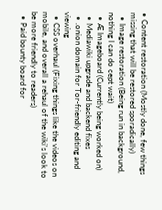• Content restoration (Mostly done, few things missing that will be restored sporadically)
  • Image restoration (Being run in background, nothing I can do cept wait)
  • Æ Imageboard (Currently being worked on)
  • Mediawiki upgrade and backend fixes
  • .onion domain for Tor-friendly editing and viewing
  • CSS overhaul (Fixing things like the videos on mobile, and overall a rehaul of the wiki's look to be more friendly to readers)
  • Paid bounty board for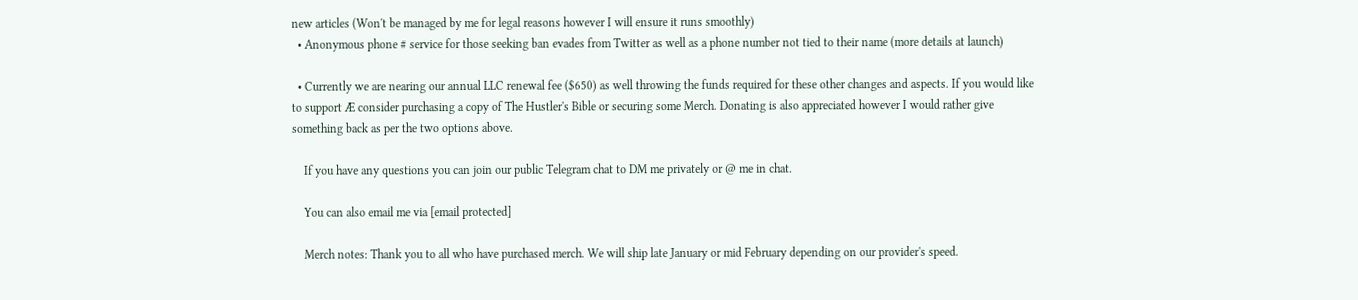new articles (Won't be managed by me for legal reasons however I will ensure it runs smoothly)
  • Anonymous phone # service for those seeking ban evades from Twitter as well as a phone number not tied to their name (more details at launch)

  • Currently we are nearing our annual LLC renewal fee ($650) as well throwing the funds required for these other changes and aspects. If you would like to support Æ consider purchasing a copy of The Hustler's Bible or securing some Merch. Donating is also appreciated however I would rather give something back as per the two options above.

    If you have any questions you can join our public Telegram chat to DM me privately or @ me in chat.

    You can also email me via [email protected]

    Merch notes: Thank you to all who have purchased merch. We will ship late January or mid February depending on our provider's speed.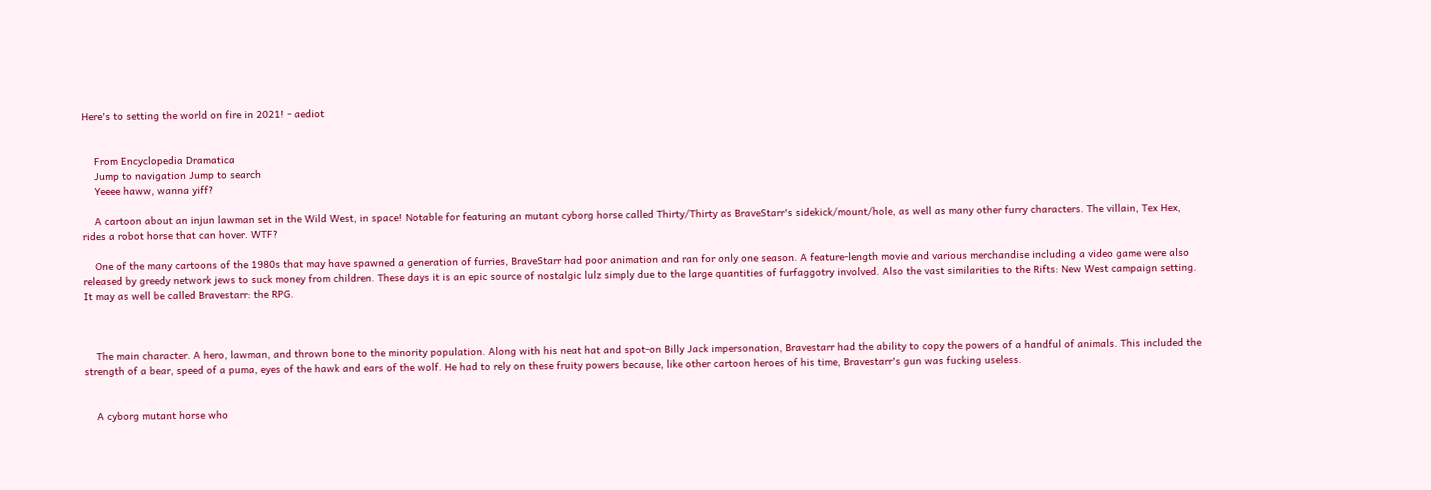Here's to setting the world on fire in 2021! - aediot


    From Encyclopedia Dramatica
    Jump to navigation Jump to search
    Yeeee haww, wanna yiff?

    A cartoon about an injun lawman set in the Wild West, in space! Notable for featuring an mutant cyborg horse called Thirty/Thirty as BraveStarr's sidekick/mount/hole, as well as many other furry characters. The villain, Tex Hex, rides a robot horse that can hover. WTF?

    One of the many cartoons of the 1980s that may have spawned a generation of furries, BraveStarr had poor animation and ran for only one season. A feature-length movie and various merchandise including a video game were also released by greedy network jews to suck money from children. These days it is an epic source of nostalgic lulz simply due to the large quantities of furfaggotry involved. Also the vast similarities to the Rifts: New West campaign setting. It may as well be called Bravestarr: the RPG.



    The main character. A hero, lawman, and thrown bone to the minority population. Along with his neat hat and spot-on Billy Jack impersonation, Bravestarr had the ability to copy the powers of a handful of animals. This included the strength of a bear, speed of a puma, eyes of the hawk and ears of the wolf. He had to rely on these fruity powers because, like other cartoon heroes of his time, Bravestarr's gun was fucking useless.


    A cyborg mutant horse who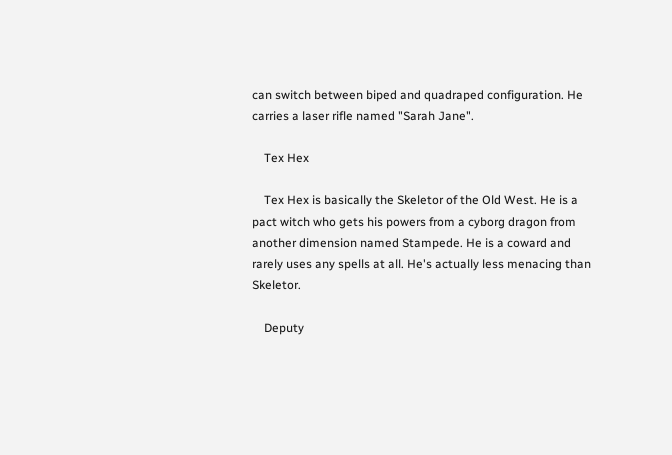can switch between biped and quadraped configuration. He carries a laser rifle named "Sarah Jane".

    Tex Hex

    Tex Hex is basically the Skeletor of the Old West. He is a pact witch who gets his powers from a cyborg dragon from another dimension named Stampede. He is a coward and rarely uses any spells at all. He's actually less menacing than Skeletor.

    Deputy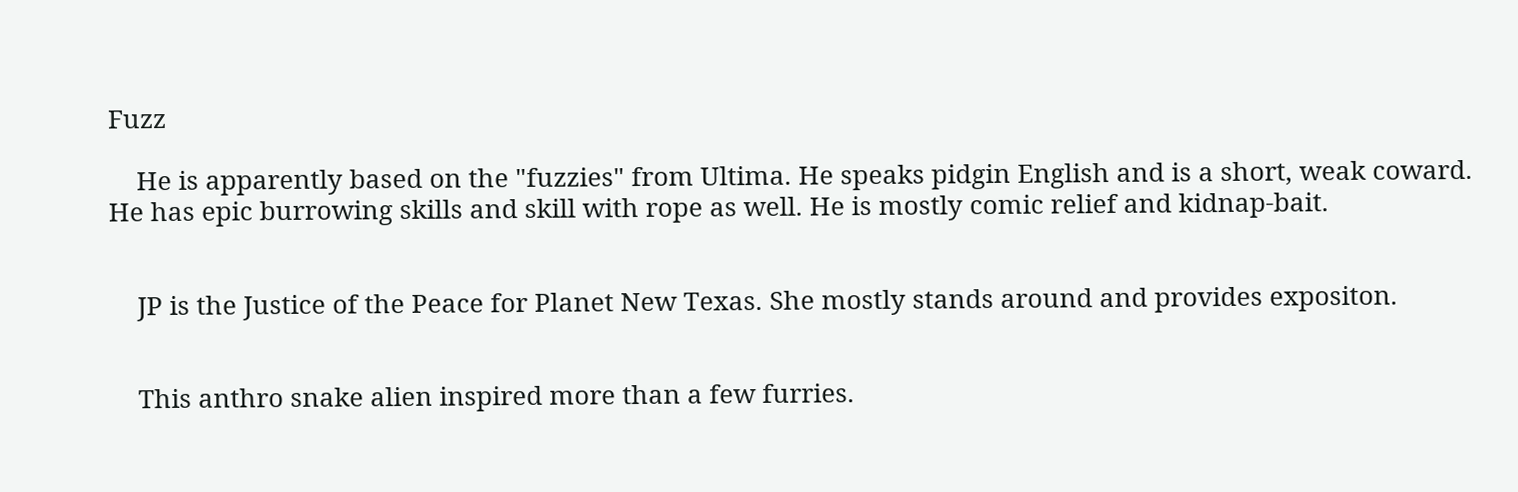Fuzz

    He is apparently based on the "fuzzies" from Ultima. He speaks pidgin English and is a short, weak coward. He has epic burrowing skills and skill with rope as well. He is mostly comic relief and kidnap-bait.


    JP is the Justice of the Peace for Planet New Texas. She mostly stands around and provides expositon.


    This anthro snake alien inspired more than a few furries.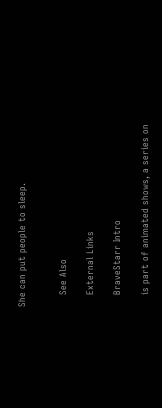She can put people to sleep.


    See Also

    External Links

    BraveStarr Intro

    is part of animated shows, a series on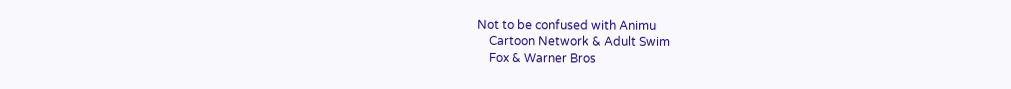Not to be confused with Animu
    Cartoon Network & Adult Swim
    Fox & Warner Bros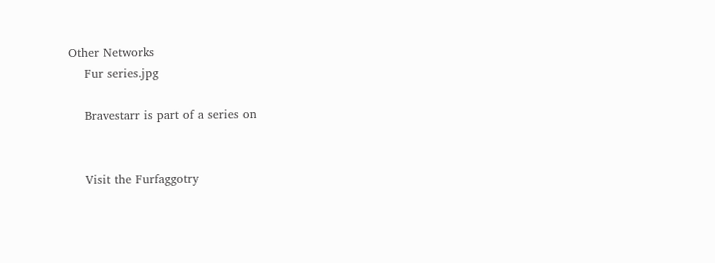Other Networks
    Fur series.jpg

    Bravestarr is part of a series on


    Visit the Furfaggotry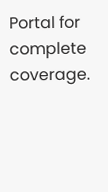Portal for complete coverage.